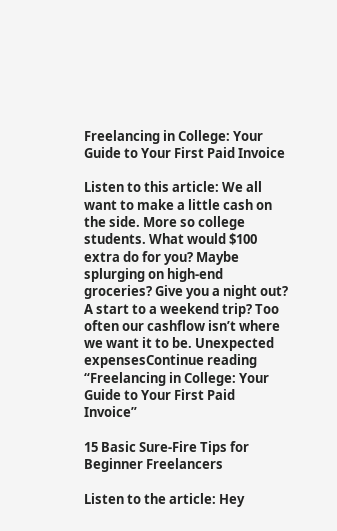Freelancing in College: Your Guide to Your First Paid Invoice

Listen to this article: We all want to make a little cash on the side. More so college students. What would $100 extra do for you? Maybe splurging on high-end groceries? Give you a night out? A start to a weekend trip? Too often our cashflow isn’t where we want it to be. Unexpected expensesContinue reading “Freelancing in College: Your Guide to Your First Paid Invoice”

15 Basic Sure-Fire Tips for Beginner Freelancers

Listen to the article: Hey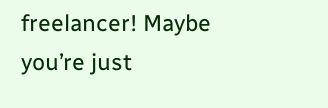freelancer! Maybe you’re just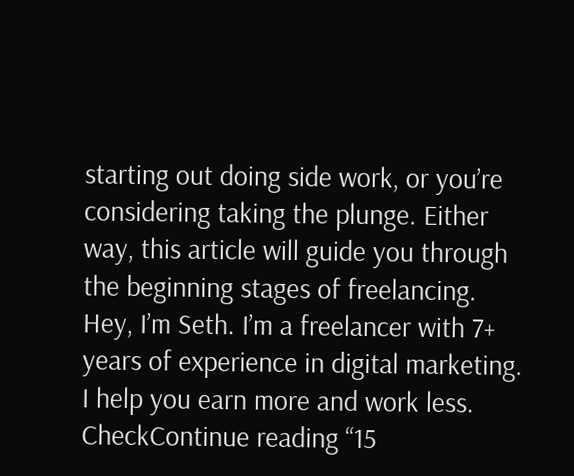starting out doing side work, or you’re considering taking the plunge. Either way, this article will guide you through the beginning stages of freelancing.  Hey, I’m Seth. I’m a freelancer with 7+ years of experience in digital marketing. I help you earn more and work less. CheckContinue reading “15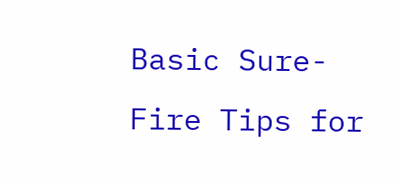Basic Sure-Fire Tips for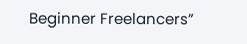Beginner Freelancers”